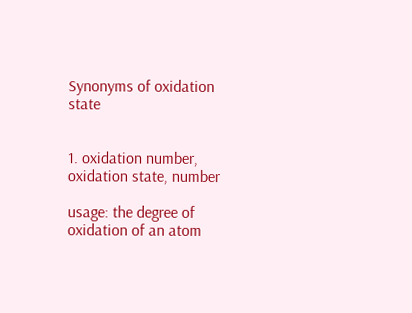Synonyms of oxidation state


1. oxidation number, oxidation state, number

usage: the degree of oxidation of an atom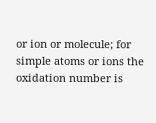or ion or molecule; for simple atoms or ions the oxidation number is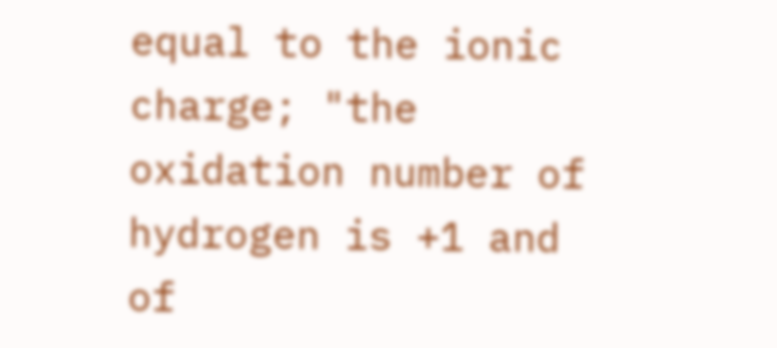equal to the ionic charge; "the oxidation number of hydrogen is +1 and of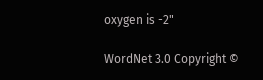oxygen is -2"

WordNet 3.0 Copyright ©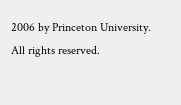2006 by Princeton University.
All rights reserved.